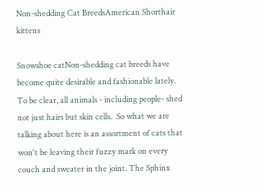Non-shedding Cat BreedsAmerican Shorthair kittens

Snowshoe catNon-shedding cat breeds have become quite desirable and fashionable lately. To be clear, all animals - including people- shed not just hairs but skin cells.  So what we are talking about here is an assortment of cats that won't be leaving their fuzzy mark on every couch and sweater in the joint. The Sphinx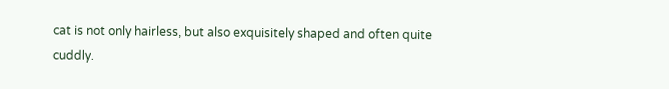cat is not only hairless, but also exquisitely shaped and often quite cuddly.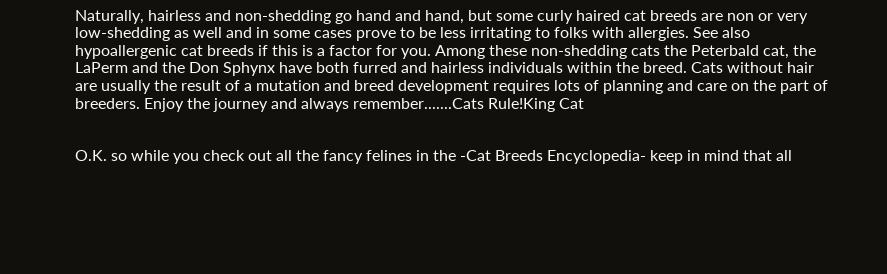Naturally, hairless and non-shedding go hand and hand, but some curly haired cat breeds are non or very low-shedding as well and in some cases prove to be less irritating to folks with allergies. See also hypoallergenic cat breeds if this is a factor for you. Among these non-shedding cats the Peterbald cat, the LaPerm and the Don Sphynx have both furred and hairless individuals within the breed. Cats without hair are usually the result of a mutation and breed development requires lots of planning and care on the part of breeders. Enjoy the journey and always remember.......Cats Rule!King Cat


O.K. so while you check out all the fancy felines in the -Cat Breeds Encyclopedia- keep in mind that all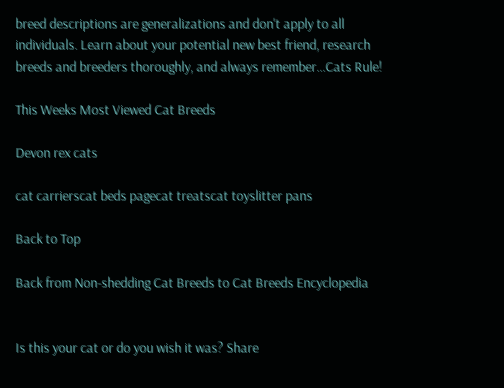breed descriptions are generalizations and don't apply to all individuals. Learn about your potential new best friend, research breeds and breeders thoroughly, and always remember...Cats Rule!

This Weeks Most Viewed Cat Breeds

Devon rex cats

cat carrierscat beds pagecat treatscat toyslitter pans

Back to Top

Back from Non-shedding Cat Breeds to Cat Breeds Encyclopedia


Is this your cat or do you wish it was? Share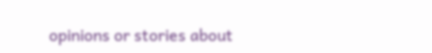opinions or stories about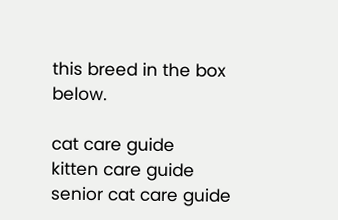this breed in the box below.

cat care guide      kitten care guide       senior cat care guide